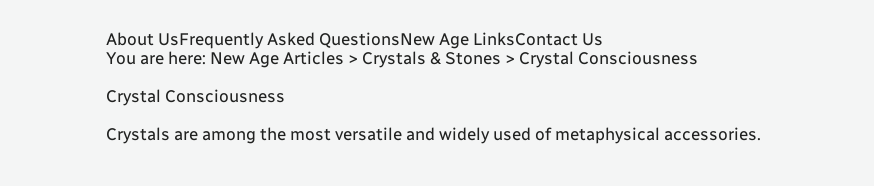About UsFrequently Asked QuestionsNew Age LinksContact Us
You are here: New Age Articles > Crystals & Stones > Crystal Consciousness

Crystal Consciousness

Crystals are among the most versatile and widely used of metaphysical accessories.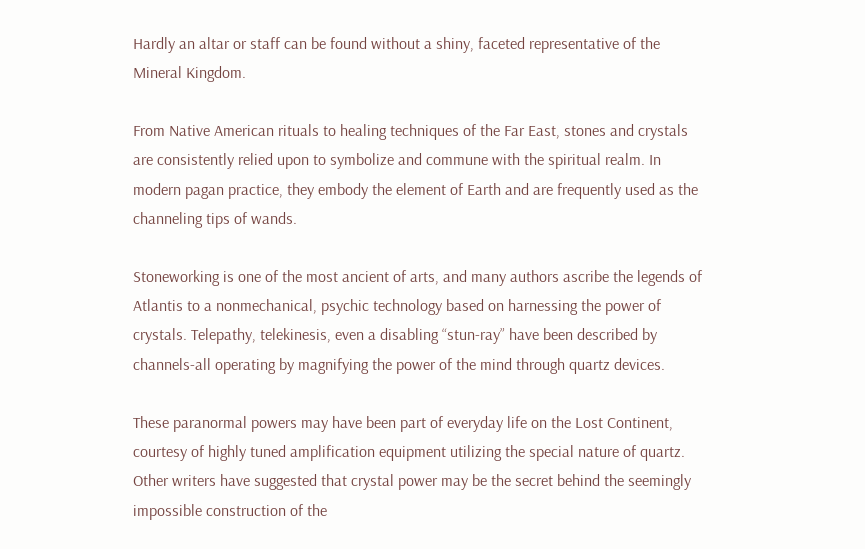Hardly an altar or staff can be found without a shiny, faceted representative of the Mineral Kingdom.

From Native American rituals to healing techniques of the Far East, stones and crystals are consistently relied upon to symbolize and commune with the spiritual realm. In modern pagan practice, they embody the element of Earth and are frequently used as the channeling tips of wands.

Stoneworking is one of the most ancient of arts, and many authors ascribe the legends of Atlantis to a nonmechanical, psychic technology based on harnessing the power of crystals. Telepathy, telekinesis, even a disabling “stun-ray” have been described by channels-all operating by magnifying the power of the mind through quartz devices.

These paranormal powers may have been part of everyday life on the Lost Continent, courtesy of highly tuned amplification equipment utilizing the special nature of quartz. Other writers have suggested that crystal power may be the secret behind the seemingly impossible construction of the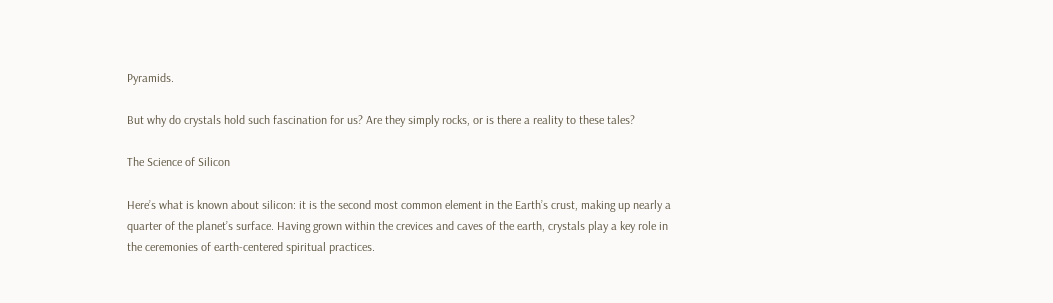Pyramids.

But why do crystals hold such fascination for us? Are they simply rocks, or is there a reality to these tales?

The Science of Silicon

Here’s what is known about silicon: it is the second most common element in the Earth’s crust, making up nearly a quarter of the planet’s surface. Having grown within the crevices and caves of the earth, crystals play a key role in the ceremonies of earth-centered spiritual practices.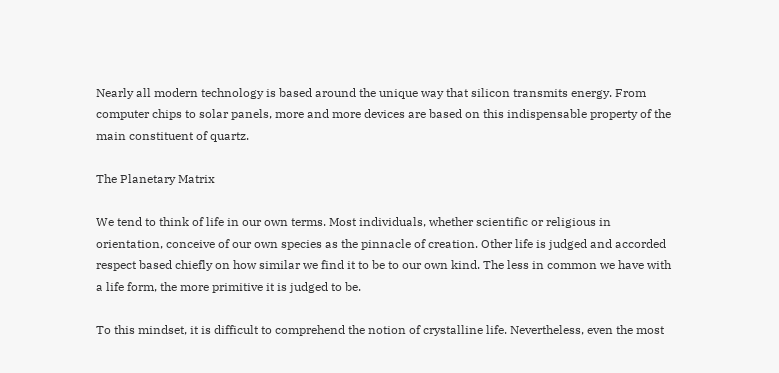Nearly all modern technology is based around the unique way that silicon transmits energy. From computer chips to solar panels, more and more devices are based on this indispensable property of the main constituent of quartz.

The Planetary Matrix

We tend to think of life in our own terms. Most individuals, whether scientific or religious in orientation, conceive of our own species as the pinnacle of creation. Other life is judged and accorded respect based chiefly on how similar we find it to be to our own kind. The less in common we have with a life form, the more primitive it is judged to be.

To this mindset, it is difficult to comprehend the notion of crystalline life. Nevertheless, even the most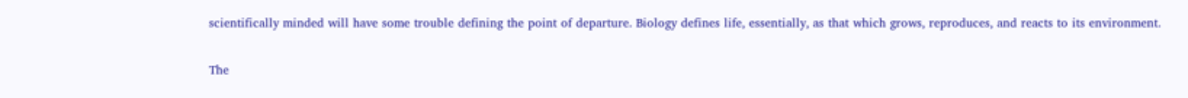scientifically minded will have some trouble defining the point of departure. Biology defines life, essentially, as that which grows, reproduces, and reacts to its environment.

The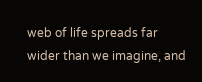web of life spreads far wider than we imagine, and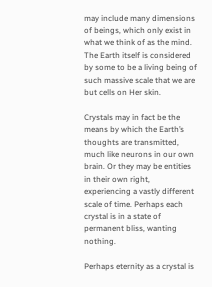may include many dimensions of beings, which only exist in what we think of as the mind. The Earth itself is considered by some to be a living being of such massive scale that we are but cells on Her skin.

Crystals may in fact be the means by which the Earth’s thoughts are transmitted, much like neurons in our own brain. Or they may be entities in their own right, experiencing a vastly different scale of time. Perhaps each crystal is in a state of permanent bliss, wanting nothing.

Perhaps eternity as a crystal is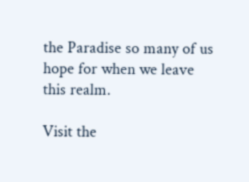the Paradise so many of us hope for when we leave this realm.

Visit the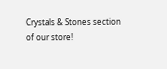Crystals & Stones section of our store!